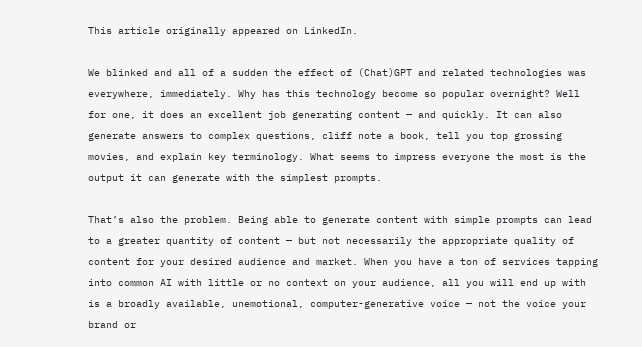This article originally appeared on LinkedIn.

We blinked and all of a sudden the effect of (Chat)GPT and related technologies was everywhere, immediately. Why has this technology become so popular overnight? Well for one, it does an excellent job generating content — and quickly. It can also generate answers to complex questions, cliff note a book, tell you top grossing movies, and explain key terminology. What seems to impress everyone the most is the output it can generate with the simplest prompts.

That’s also the problem. Being able to generate content with simple prompts can lead to a greater quantity of content — but not necessarily the appropriate quality of content for your desired audience and market. When you have a ton of services tapping into common AI with little or no context on your audience, all you will end up with is a broadly available, unemotional, computer-generative voice — not the voice your brand or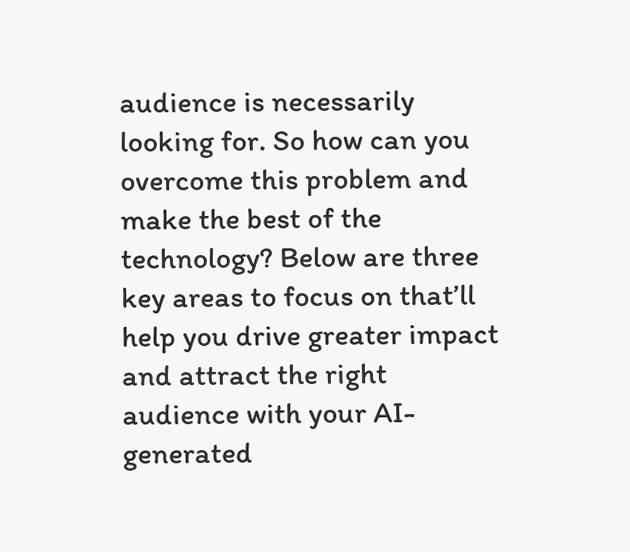audience is necessarily looking for. So how can you overcome this problem and make the best of the technology? Below are three key areas to focus on that’ll help you drive greater impact and attract the right audience with your AI-generated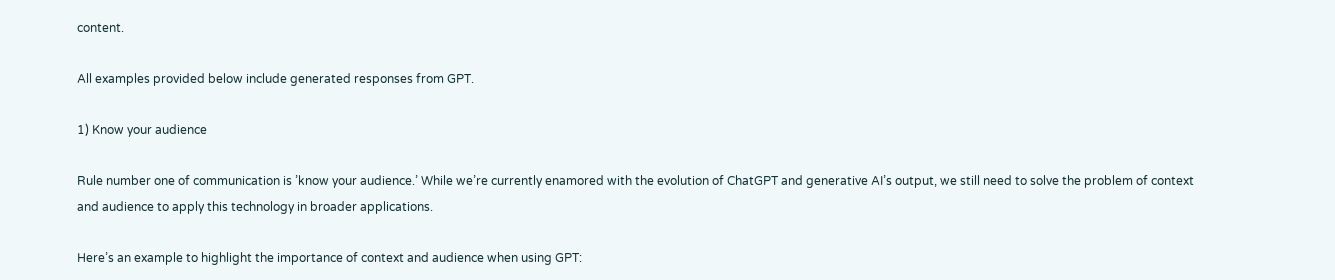content.

All examples provided below include generated responses from GPT.

1) Know your audience

Rule number one of communication is ’know your audience.’ While we’re currently enamored with the evolution of ChatGPT and generative AI’s output, we still need to solve the problem of context and audience to apply this technology in broader applications.

Here’s an example to highlight the importance of context and audience when using GPT: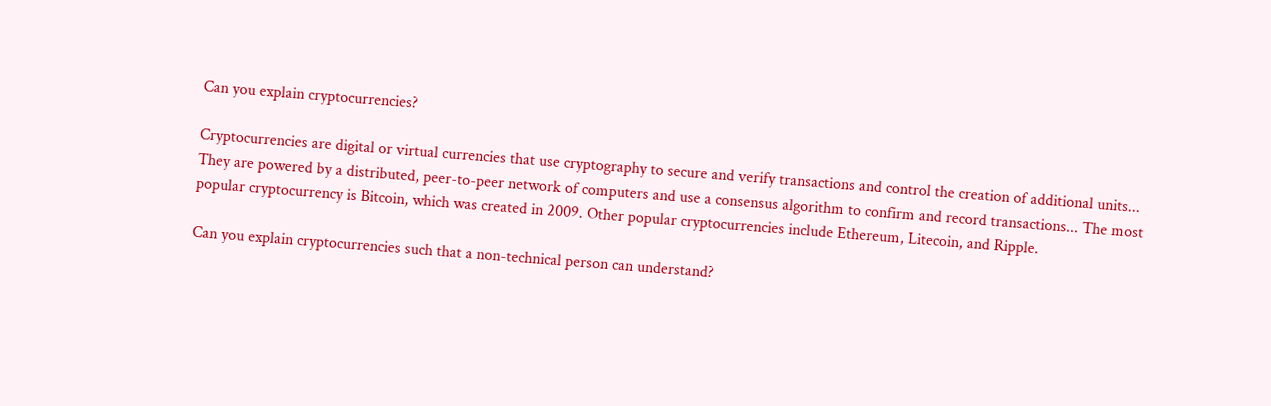Can you explain cryptocurrencies?

Cryptocurrencies are digital or virtual currencies that use cryptography to secure and verify transactions and control the creation of additional units... They are powered by a distributed, peer-to-peer network of computers and use a consensus algorithm to confirm and record transactions... The most popular cryptocurrency is Bitcoin, which was created in 2009. Other popular cryptocurrencies include Ethereum, Litecoin, and Ripple.

Can you explain cryptocurrencies such that a non-technical person can understand?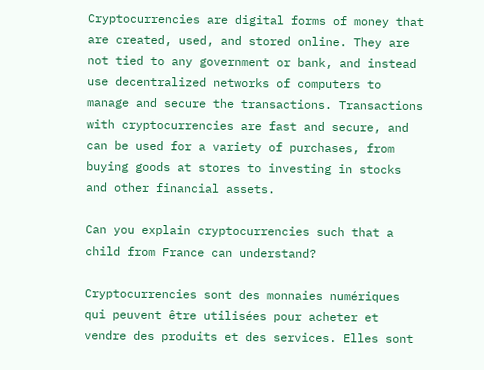Cryptocurrencies are digital forms of money that are created, used, and stored online. They are not tied to any government or bank, and instead use decentralized networks of computers to manage and secure the transactions. Transactions with cryptocurrencies are fast and secure, and can be used for a variety of purchases, from buying goods at stores to investing in stocks and other financial assets.

Can you explain cryptocurrencies such that a child from France can understand?

Cryptocurrencies sont des monnaies numériques qui peuvent être utilisées pour acheter et vendre des produits et des services. Elles sont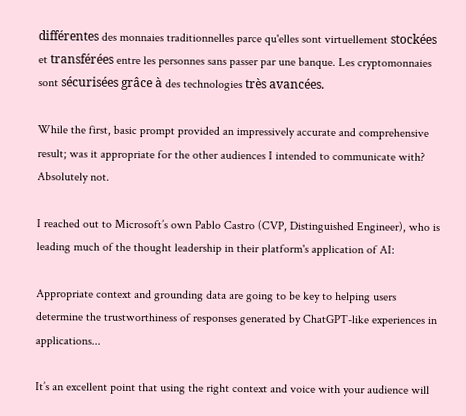différentes des monnaies traditionnelles parce qu'elles sont virtuellement stockées et transférées entre les personnes sans passer par une banque. Les cryptomonnaies sont sécurisées grâce à des technologies très avancées.

While the first, basic prompt provided an impressively accurate and comprehensive result; was it appropriate for the other audiences I intended to communicate with? Absolutely not.

I reached out to Microsoft’s own Pablo Castro (CVP, Distinguished Engineer), who is leading much of the thought leadership in their platform's application of AI:

Appropriate context and grounding data are going to be key to helping users determine the trustworthiness of responses generated by ChatGPT-like experiences in applications...

It’s an excellent point that using the right context and voice with your audience will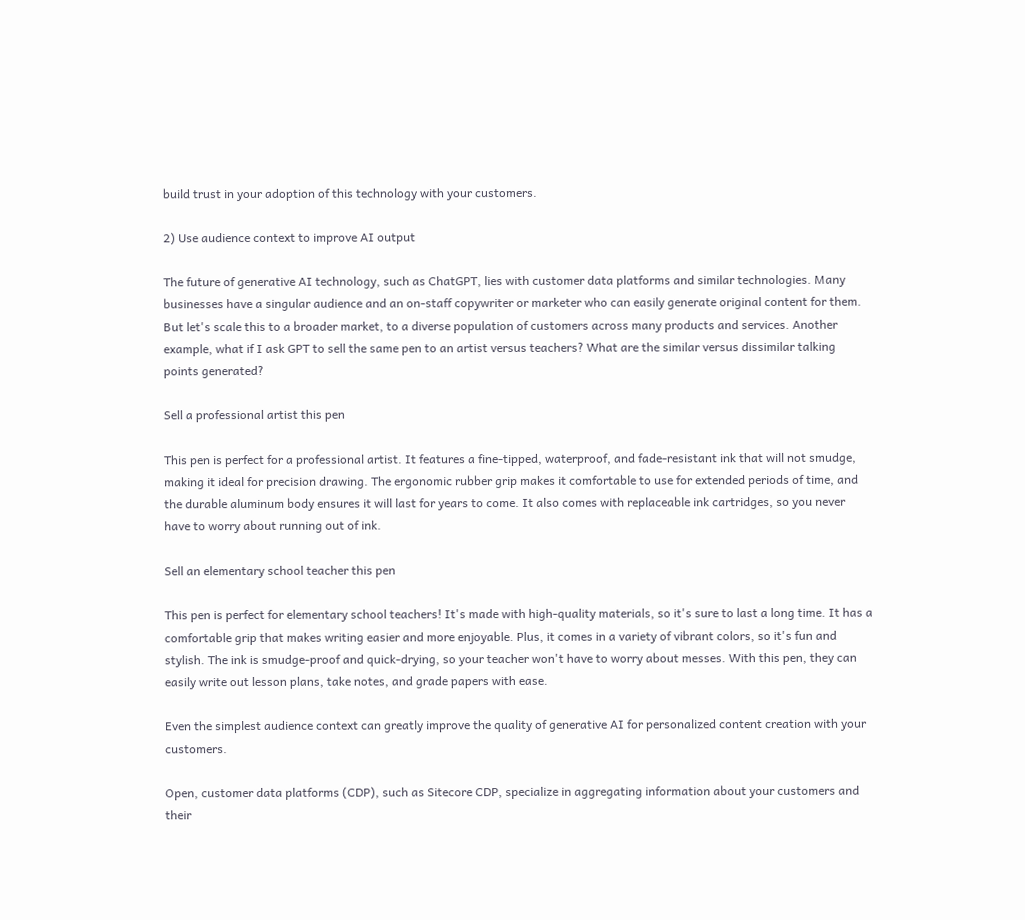build trust in your adoption of this technology with your customers.

2) Use audience context to improve AI output

The future of generative AI technology, such as ChatGPT, lies with customer data platforms and similar technologies. Many businesses have a singular audience and an on-staff copywriter or marketer who can easily generate original content for them. But let's scale this to a broader market, to a diverse population of customers across many products and services. Another example, what if I ask GPT to sell the same pen to an artist versus teachers? What are the similar versus dissimilar talking points generated?

Sell a professional artist this pen

This pen is perfect for a professional artist. It features a fine-tipped, waterproof, and fade-resistant ink that will not smudge, making it ideal for precision drawing. The ergonomic rubber grip makes it comfortable to use for extended periods of time, and the durable aluminum body ensures it will last for years to come. It also comes with replaceable ink cartridges, so you never have to worry about running out of ink.

Sell an elementary school teacher this pen

This pen is perfect for elementary school teachers! It's made with high-quality materials, so it's sure to last a long time. It has a comfortable grip that makes writing easier and more enjoyable. Plus, it comes in a variety of vibrant colors, so it's fun and stylish. The ink is smudge-proof and quick-drying, so your teacher won't have to worry about messes. With this pen, they can easily write out lesson plans, take notes, and grade papers with ease.

Even the simplest audience context can greatly improve the quality of generative AI for personalized content creation with your customers.

Open, customer data platforms (CDP), such as Sitecore CDP, specialize in aggregating information about your customers and their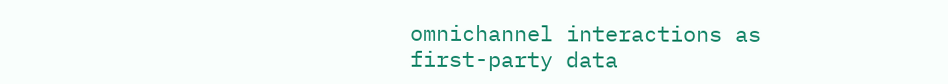omnichannel interactions as first-party data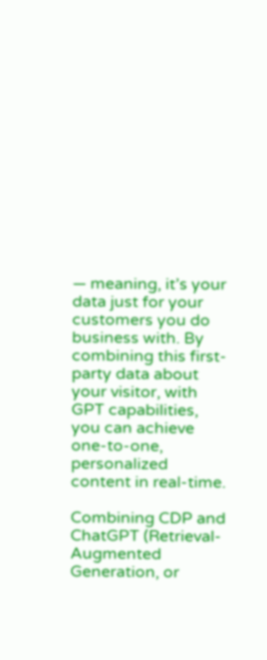— meaning, it’s your data just for your customers you do business with. By combining this first-party data about your visitor, with GPT capabilities, you can achieve one-to-one, personalized content in real-time.

Combining CDP and ChatGPT (Retrieval-Augmented Generation, or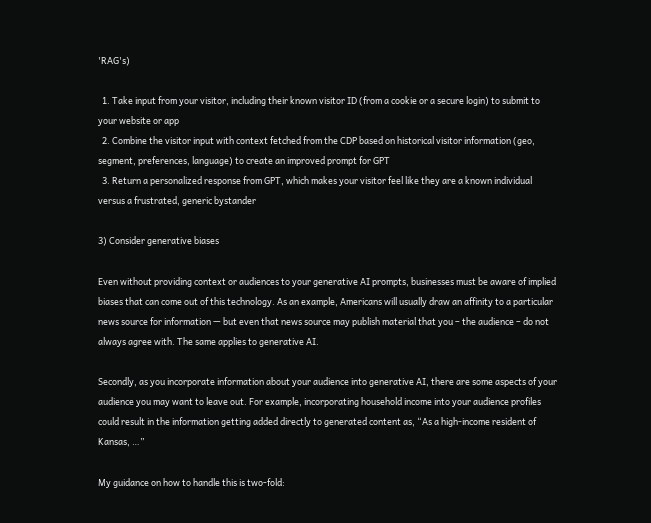'RAG's)

  1. Take input from your visitor, including their known visitor ID (from a cookie or a secure login) to submit to your website or app
  2. Combine the visitor input with context fetched from the CDP based on historical visitor information (geo, segment, preferences, language) to create an improved prompt for GPT
  3. Return a personalized response from GPT, which makes your visitor feel like they are a known individual versus a frustrated, generic bystander

3) Consider generative biases

Even without providing context or audiences to your generative AI prompts, businesses must be aware of implied biases that can come out of this technology. As an example, Americans will usually draw an affinity to a particular news source for information — but even that news source may publish material that you – the audience – do not always agree with. The same applies to generative AI.

Secondly, as you incorporate information about your audience into generative AI, there are some aspects of your audience you may want to leave out. For example, incorporating household income into your audience profiles could result in the information getting added directly to generated content as, “As a high-income resident of Kansas, …”

My guidance on how to handle this is two-fold: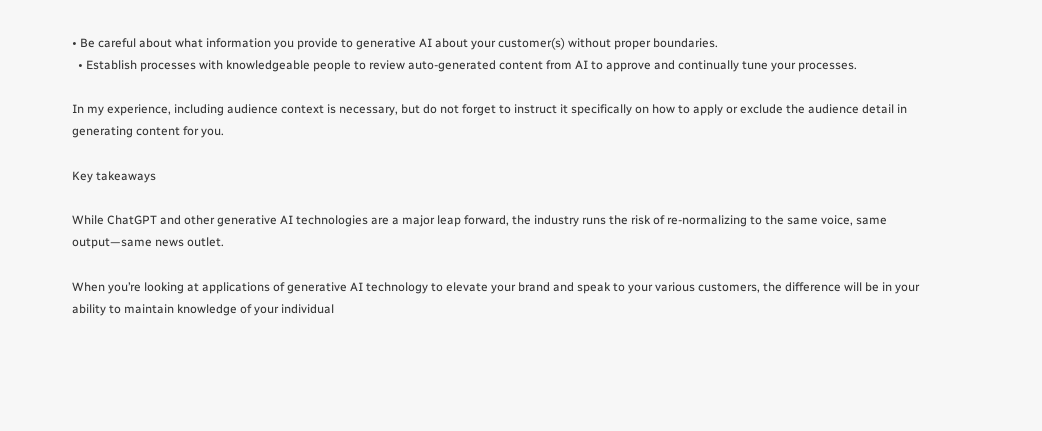• Be careful about what information you provide to generative AI about your customer(s) without proper boundaries.
  • Establish processes with knowledgeable people to review auto-generated content from AI to approve and continually tune your processes.

In my experience, including audience context is necessary, but do not forget to instruct it specifically on how to apply or exclude the audience detail in generating content for you.

Key takeaways

While ChatGPT and other generative AI technologies are a major leap forward, the industry runs the risk of re-normalizing to the same voice, same output—same news outlet.

When you’re looking at applications of generative AI technology to elevate your brand and speak to your various customers, the difference will be in your ability to maintain knowledge of your individual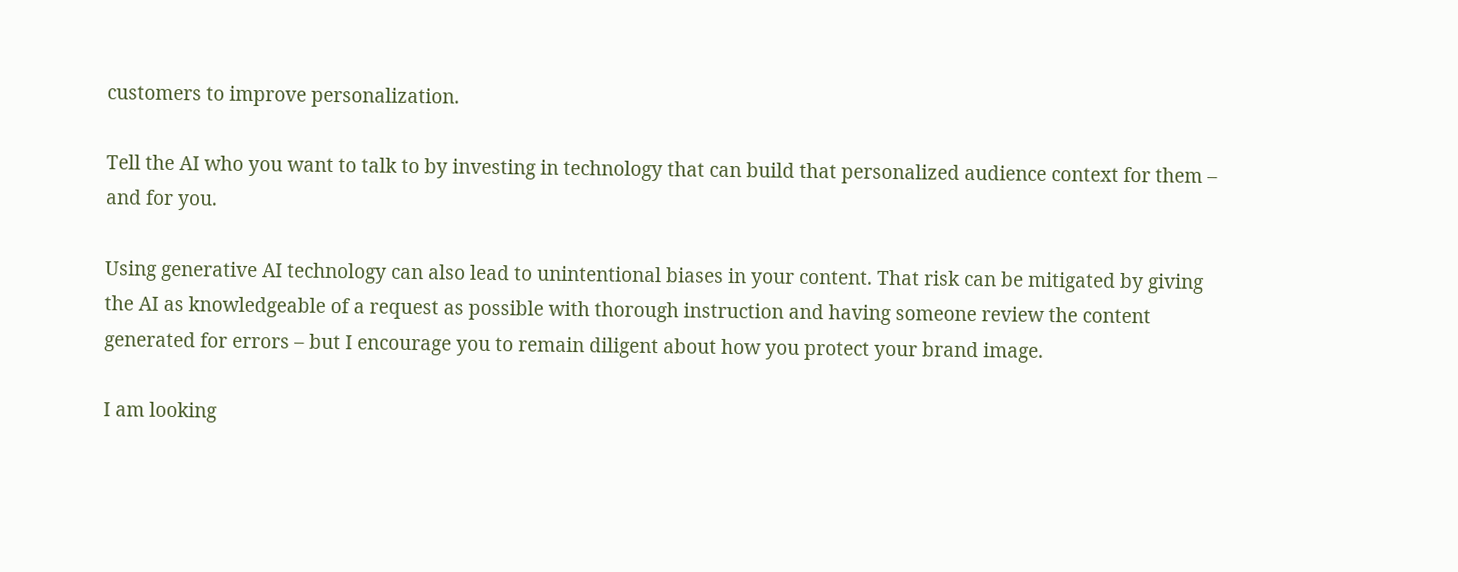customers to improve personalization.

Tell the AI who you want to talk to by investing in technology that can build that personalized audience context for them – and for you.

Using generative AI technology can also lead to unintentional biases in your content. That risk can be mitigated by giving the AI as knowledgeable of a request as possible with thorough instruction and having someone review the content generated for errors – but I encourage you to remain diligent about how you protect your brand image.

I am looking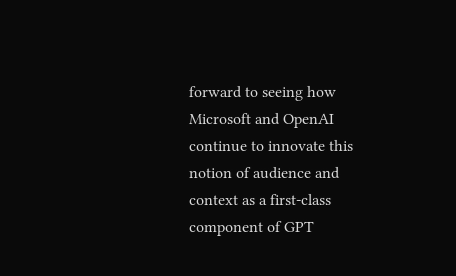forward to seeing how Microsoft and OpenAI continue to innovate this notion of audience and context as a first-class component of GPT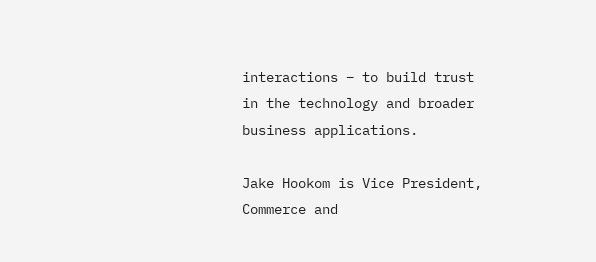interactions – to build trust in the technology and broader business applications.

Jake Hookom is Vice President, Commerce and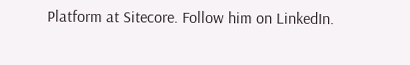Platform at Sitecore. Follow him on LinkedIn.